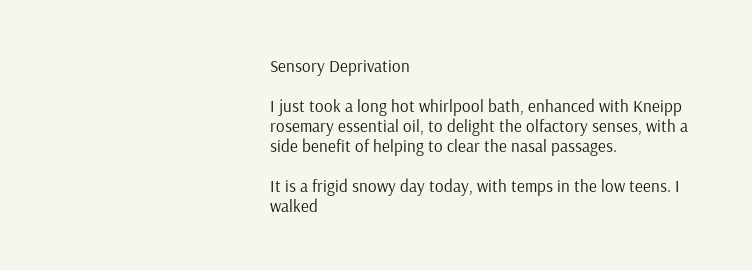Sensory Deprivation

I just took a long hot whirlpool bath, enhanced with Kneipp rosemary essential oil, to delight the olfactory senses, with a side benefit of helping to clear the nasal passages.

It is a frigid snowy day today, with temps in the low teens. I walked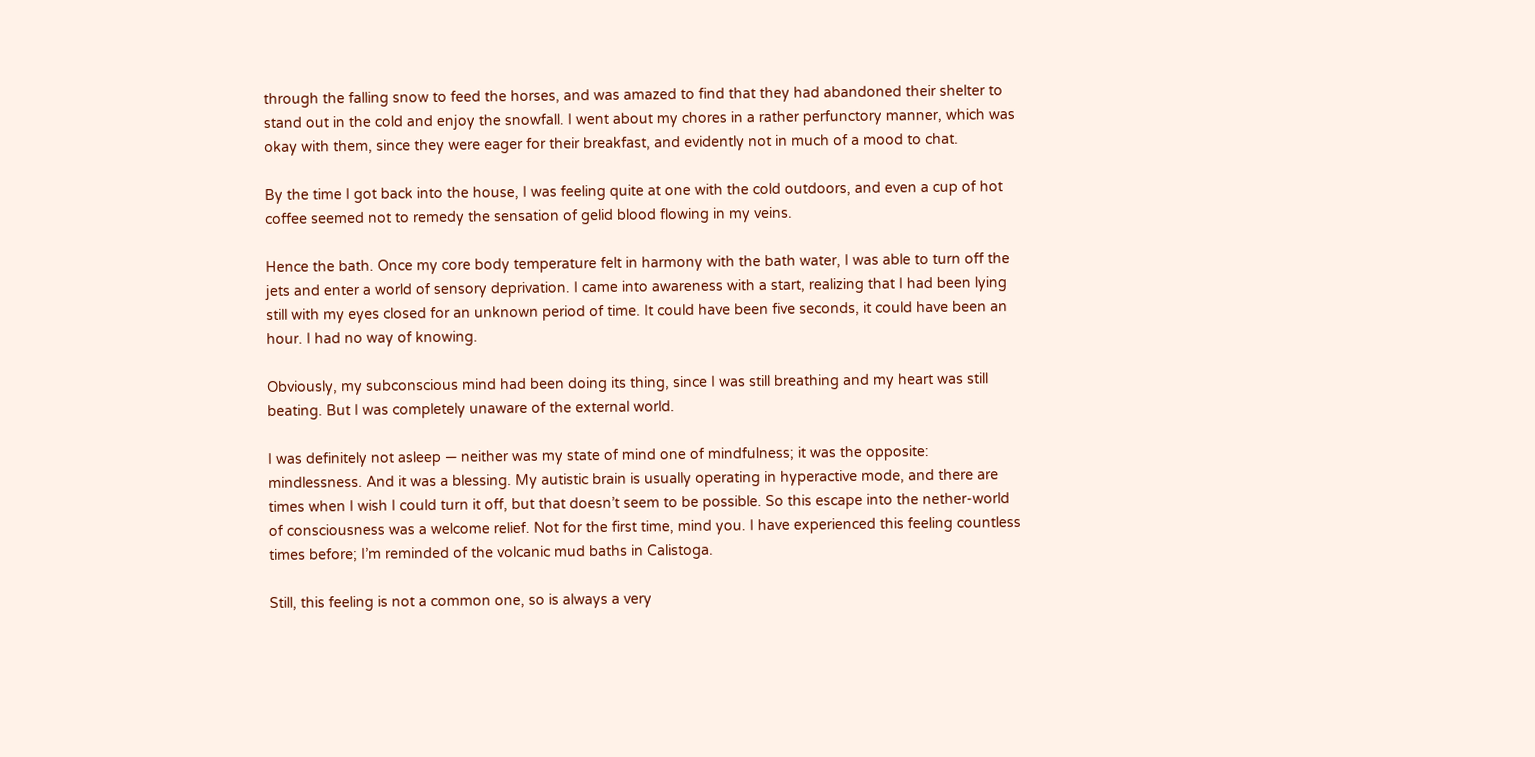through the falling snow to feed the horses, and was amazed to find that they had abandoned their shelter to stand out in the cold and enjoy the snowfall. I went about my chores in a rather perfunctory manner, which was okay with them, since they were eager for their breakfast, and evidently not in much of a mood to chat.

By the time I got back into the house, I was feeling quite at one with the cold outdoors, and even a cup of hot coffee seemed not to remedy the sensation of gelid blood flowing in my veins.

Hence the bath. Once my core body temperature felt in harmony with the bath water, I was able to turn off the jets and enter a world of sensory deprivation. I came into awareness with a start, realizing that I had been lying still with my eyes closed for an unknown period of time. It could have been five seconds, it could have been an hour. I had no way of knowing.

Obviously, my subconscious mind had been doing its thing, since I was still breathing and my heart was still beating. But I was completely unaware of the external world.

I was definitely not asleep — neither was my state of mind one of mindfulness; it was the opposite: mindlessness. And it was a blessing. My autistic brain is usually operating in hyperactive mode, and there are times when I wish I could turn it off, but that doesn’t seem to be possible. So this escape into the nether-world of consciousness was a welcome relief. Not for the first time, mind you. I have experienced this feeling countless times before; I’m reminded of the volcanic mud baths in Calistoga.

Still, this feeling is not a common one, so is always a very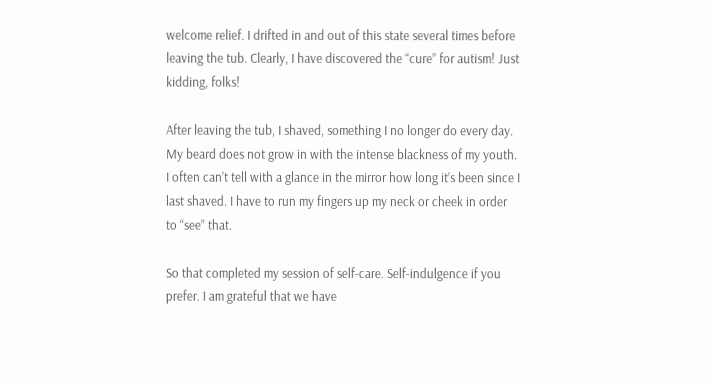welcome relief. I drifted in and out of this state several times before leaving the tub. Clearly, I have discovered the “cure” for autism! Just kidding, folks!

After leaving the tub, I shaved, something I no longer do every day. My beard does not grow in with the intense blackness of my youth. I often can’t tell with a glance in the mirror how long it’s been since I last shaved. I have to run my fingers up my neck or cheek in order to “see” that.

So that completed my session of self-care. Self-indulgence if you prefer. I am grateful that we have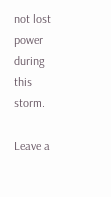not lost power during this storm.

Leave a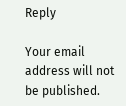Reply

Your email address will not be published.